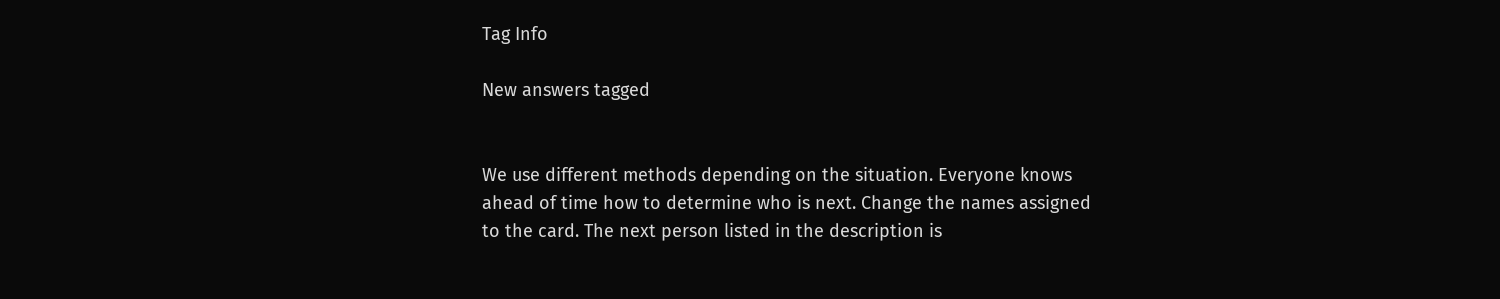Tag Info

New answers tagged


We use different methods depending on the situation. Everyone knows ahead of time how to determine who is next. Change the names assigned to the card. The next person listed in the description is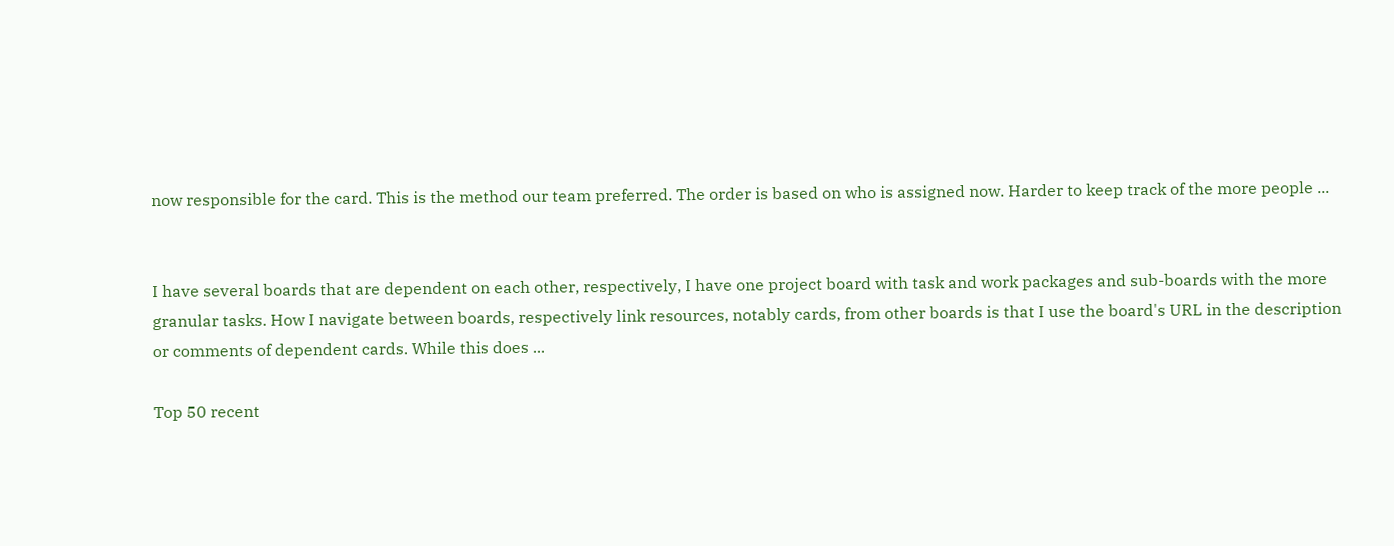now responsible for the card. This is the method our team preferred. The order is based on who is assigned now. Harder to keep track of the more people ...


I have several boards that are dependent on each other, respectively, I have one project board with task and work packages and sub-boards with the more granular tasks. How I navigate between boards, respectively link resources, notably cards, from other boards is that I use the board's URL in the description or comments of dependent cards. While this does ...

Top 50 recent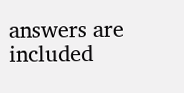answers are included